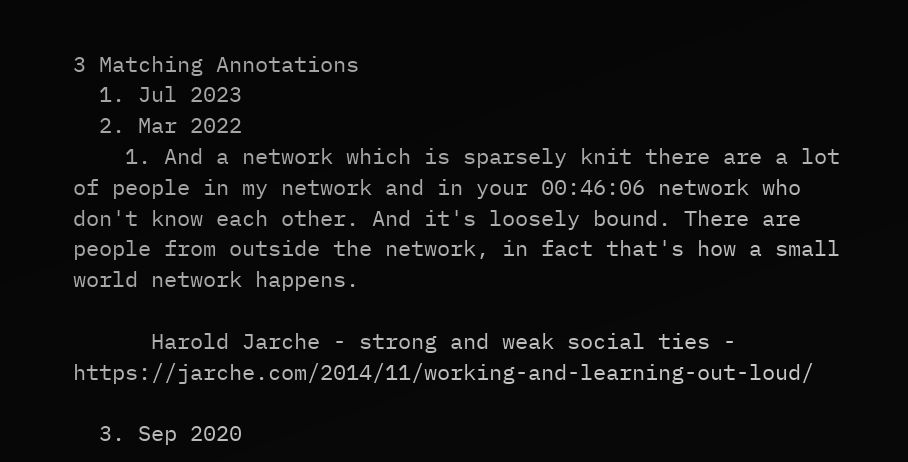3 Matching Annotations
  1. Jul 2023
  2. Mar 2022
    1. And a network which is sparsely knit there are a lot of people in my network and in your 00:46:06 network who don't know each other. And it's loosely bound. There are people from outside the network, in fact that's how a small world network happens.

      Harold Jarche - strong and weak social ties - https://jarche.com/2014/11/working-and-learning-out-loud/

  3. Sep 2020